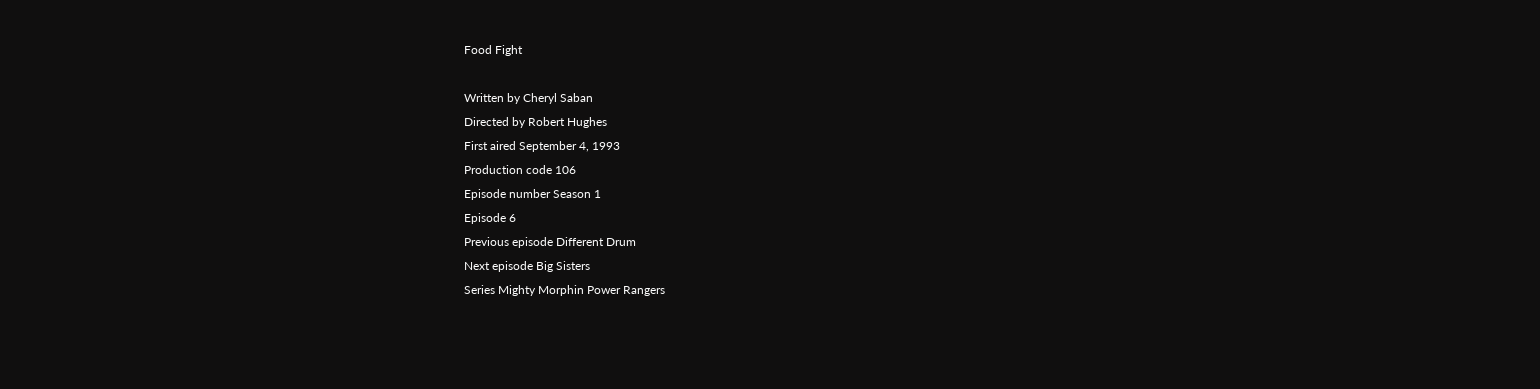Food Fight

Written by Cheryl Saban
Directed by Robert Hughes
First aired September 4, 1993
Production code 106
Episode number Season 1
Episode 6
Previous episode Different Drum
Next episode Big Sisters
Series Mighty Morphin Power Rangers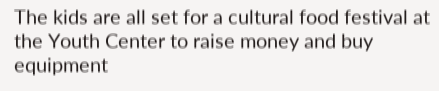The kids are all set for a cultural food festival at the Youth Center to raise money and buy equipment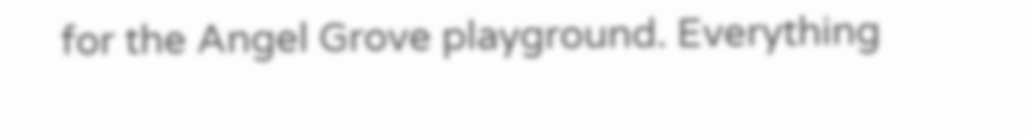for the Angel Grove playground. Everything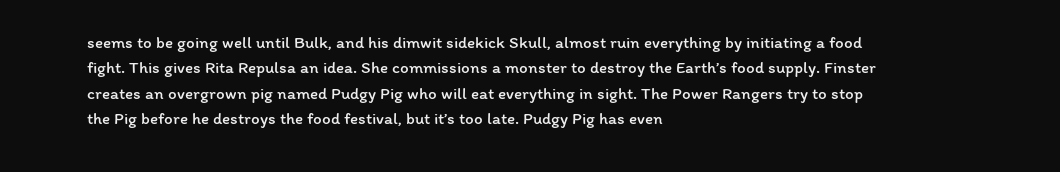seems to be going well until Bulk, and his dimwit sidekick Skull, almost ruin everything by initiating a food fight. This gives Rita Repulsa an idea. She commissions a monster to destroy the Earth’s food supply. Finster creates an overgrown pig named Pudgy Pig who will eat everything in sight. The Power Rangers try to stop the Pig before he destroys the food festival, but it’s too late. Pudgy Pig has even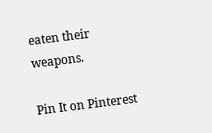eaten their weapons.

Pin It on Pinterest